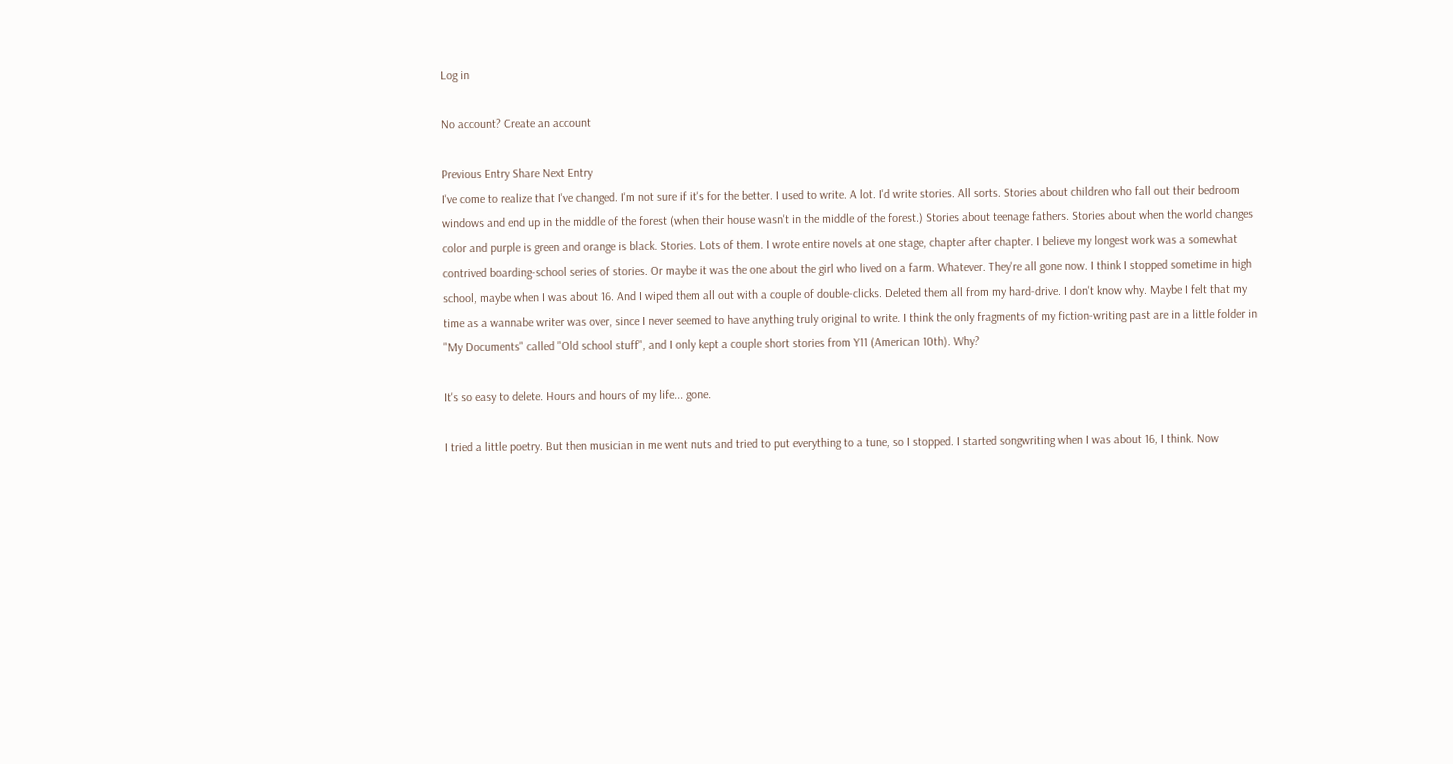Log in

No account? Create an account

Previous Entry Share Next Entry
I've come to realize that I've changed. I'm not sure if it's for the better. I used to write. A lot. I'd write stories. All sorts. Stories about children who fall out their bedroom windows and end up in the middle of the forest (when their house wasn't in the middle of the forest.) Stories about teenage fathers. Stories about when the world changes color and purple is green and orange is black. Stories. Lots of them. I wrote entire novels at one stage, chapter after chapter. I believe my longest work was a somewhat contrived boarding-school series of stories. Or maybe it was the one about the girl who lived on a farm. Whatever. They're all gone now. I think I stopped sometime in high school, maybe when I was about 16. And I wiped them all out with a couple of double-clicks. Deleted them all from my hard-drive. I don't know why. Maybe I felt that my time as a wannabe writer was over, since I never seemed to have anything truly original to write. I think the only fragments of my fiction-writing past are in a little folder in "My Documents" called "Old school stuff", and I only kept a couple short stories from Y11 (American 10th). Why?

It's so easy to delete. Hours and hours of my life... gone.

I tried a little poetry. But then musician in me went nuts and tried to put everything to a tune, so I stopped. I started songwriting when I was about 16, I think. Now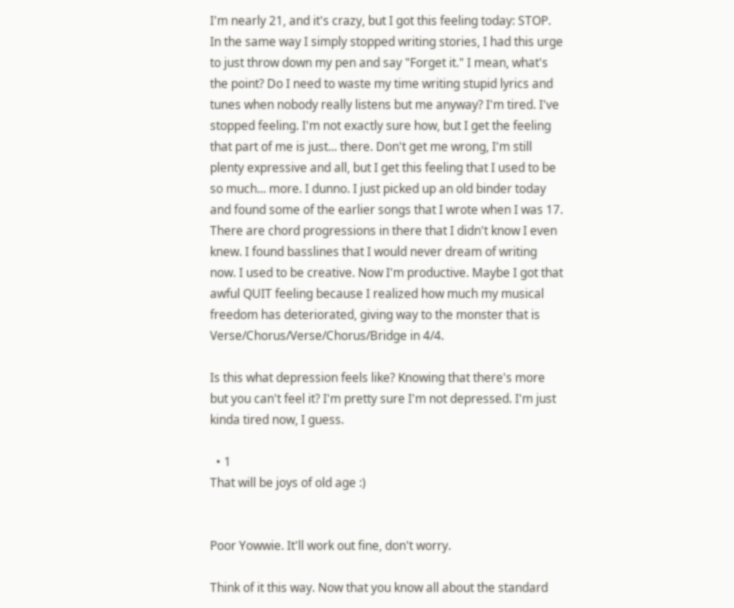I'm nearly 21, and it's crazy, but I got this feeling today: STOP. In the same way I simply stopped writing stories, I had this urge to just throw down my pen and say "Forget it." I mean, what's the point? Do I need to waste my time writing stupid lyrics and tunes when nobody really listens but me anyway? I'm tired. I've stopped feeling. I'm not exactly sure how, but I get the feeling that part of me is just... there. Don't get me wrong, I'm still plenty expressive and all, but I get this feeling that I used to be so much... more. I dunno. I just picked up an old binder today and found some of the earlier songs that I wrote when I was 17. There are chord progressions in there that I didn't know I even knew. I found basslines that I would never dream of writing now. I used to be creative. Now I'm productive. Maybe I got that awful QUIT feeling because I realized how much my musical freedom has deteriorated, giving way to the monster that is Verse/Chorus/Verse/Chorus/Bridge in 4/4.

Is this what depression feels like? Knowing that there's more but you can't feel it? I'm pretty sure I'm not depressed. I'm just kinda tired now, I guess.

  • 1
That will be joys of old age :)


Poor Yowwie. It'll work out fine, don't worry.

Think of it this way. Now that you know all about the standard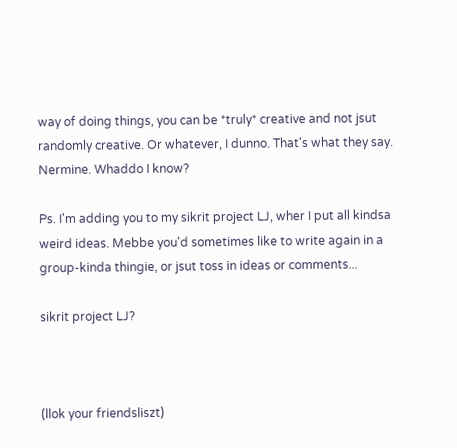way of doing things, you can be *truly* creative and not jsut randomly creative. Or whatever, I dunno. That's what they say. Nermine. Whaddo I know?

Ps. I'm adding you to my sikrit project LJ, wher I put all kindsa weird ideas. Mebbe you'd sometimes like to write again in a group-kinda thingie, or jsut toss in ideas or comments...

sikrit project LJ?



(llok your friendsliszt)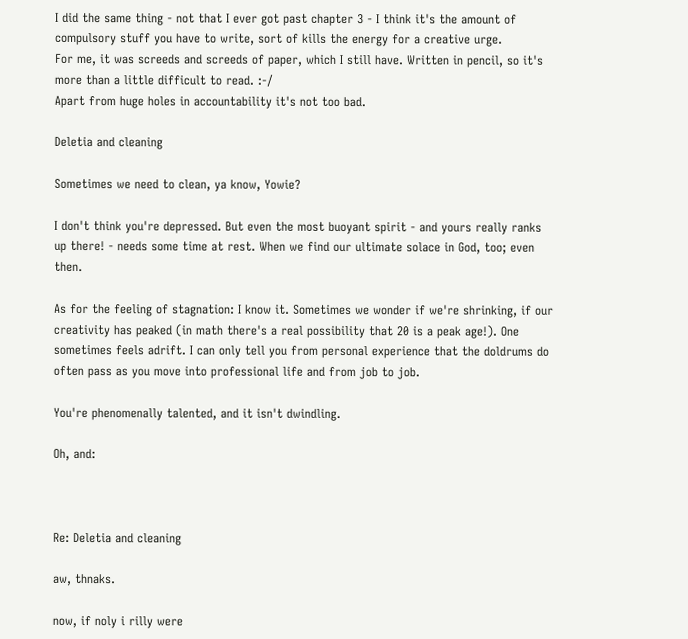I did the same thing - not that I ever got past chapter 3 - I think it's the amount of compulsory stuff you have to write, sort of kills the energy for a creative urge.
For me, it was screeds and screeds of paper, which I still have. Written in pencil, so it's more than a little difficult to read. :-/
Apart from huge holes in accountability it's not too bad.

Deletia and cleaning

Sometimes we need to clean, ya know, Yowie?

I don't think you're depressed. But even the most buoyant spirit - and yours really ranks up there! - needs some time at rest. When we find our ultimate solace in God, too; even then.

As for the feeling of stagnation: I know it. Sometimes we wonder if we're shrinking, if our creativity has peaked (in math there's a real possibility that 20 is a peak age!). One sometimes feels adrift. I can only tell you from personal experience that the doldrums do often pass as you move into professional life and from job to job.

You're phenomenally talented, and it isn't dwindling.

Oh, and:



Re: Deletia and cleaning

aw, thnaks.

now, if noly i rilly were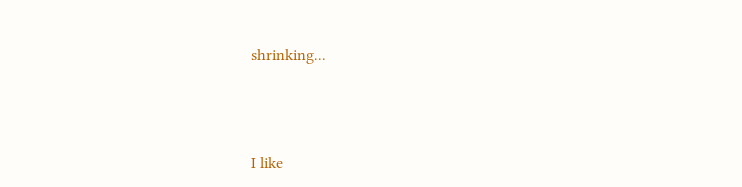shrinking...



I like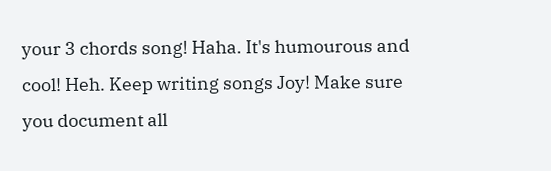your 3 chords song! Haha. It's humourous and cool! Heh. Keep writing songs Joy! Make sure you document all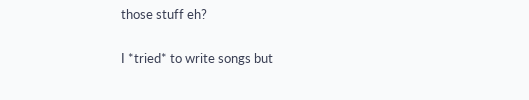those stuff eh?

I *tried* to write songs but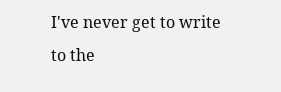I've never get to write to the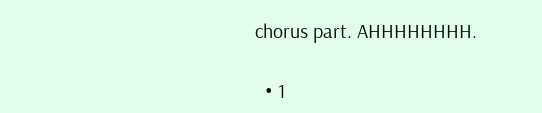chorus part. AHHHHHHHH.

  • 1